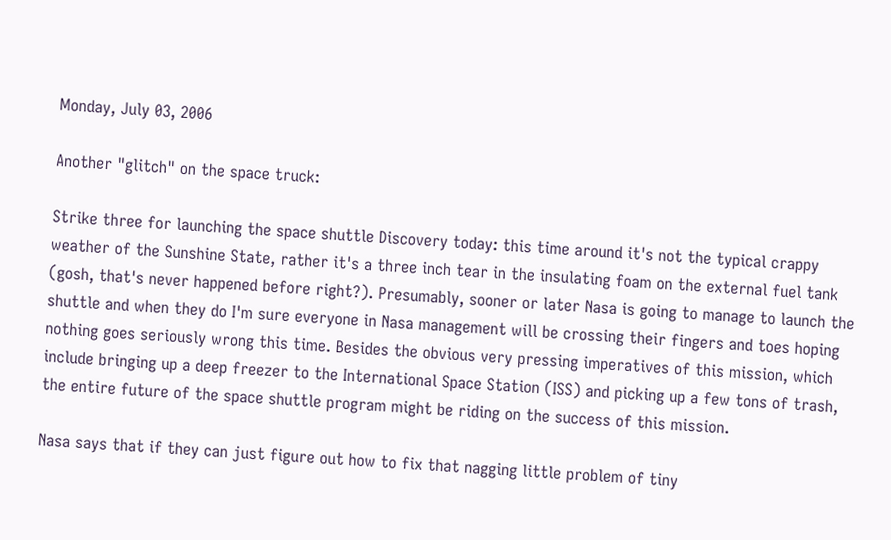Monday, July 03, 2006

Another "glitch" on the space truck:

Strike three for launching the space shuttle Discovery today: this time around it's not the typical crappy weather of the Sunshine State, rather it's a three inch tear in the insulating foam on the external fuel tank (gosh, that's never happened before right?). Presumably, sooner or later Nasa is going to manage to launch the shuttle and when they do I'm sure everyone in Nasa management will be crossing their fingers and toes hoping nothing goes seriously wrong this time. Besides the obvious very pressing imperatives of this mission, which include bringing up a deep freezer to the International Space Station (ISS) and picking up a few tons of trash, the entire future of the space shuttle program might be riding on the success of this mission.

Nasa says that if they can just figure out how to fix that nagging little problem of tiny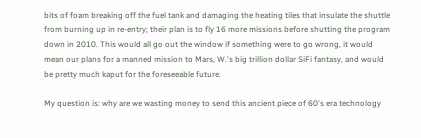bits of foam breaking off the fuel tank and damaging the heating tiles that insulate the shuttle from burning up in re-entry; their plan is to fly 16 more missions before shutting the program down in 2010. This would all go out the window if something were to go wrong, it would mean our plans for a manned mission to Mars, W.'s big trillion dollar SiFi fantasy, and would be pretty much kaput for the foreseeable future.

My question is: why are we wasting money to send this ancient piece of 60's era technology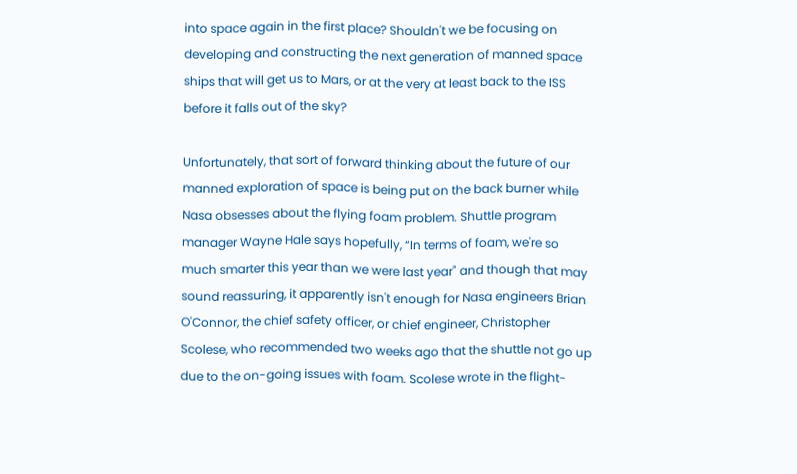into space again in the first place? Shouldn't we be focusing on developing and constructing the next generation of manned space ships that will get us to Mars, or at the very at least back to the ISS before it falls out of the sky?

Unfortunately, that sort of forward thinking about the future of our manned exploration of space is being put on the back burner while Nasa obsesses about the flying foam problem. Shuttle program manager Wayne Hale says hopefully, “In terms of foam, we're so much smarter this year than we were last year" and though that may sound reassuring, it apparently isn't enough for Nasa engineers Brian O'Connor, the chief safety officer, or chief engineer, Christopher Scolese, who recommended two weeks ago that the shuttle not go up due to the on-going issues with foam. Scolese wrote in the flight-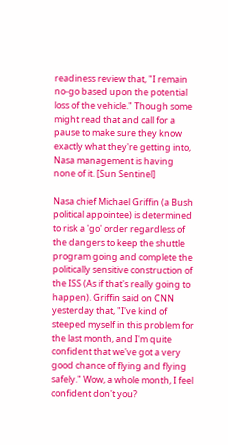readiness review that, "I remain no-go based upon the potential loss of the vehicle." Though some might read that and call for a pause to make sure they know exactly what they're getting into, Nasa management is having none of it. [Sun Sentinel]

Nasa chief Michael Griffin (a Bush political appointee) is determined to risk a 'go' order regardless of the dangers to keep the shuttle program going and complete the politically sensitive construction of the ISS (As if that's really going to happen). Griffin said on CNN yesterday that, "I've kind of steeped myself in this problem for the last month, and I'm quite confident that we've got a very good chance of flying and flying safely." Wow, a whole month, I feel confident don't you?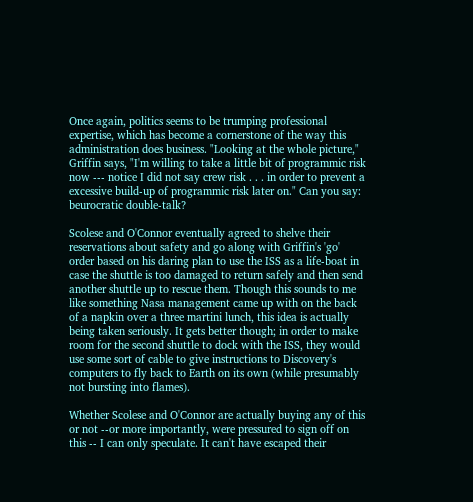Once again, politics seems to be trumping professional expertise, which has become a cornerstone of the way this administration does business. "Looking at the whole picture," Griffin says, "I'm willing to take a little bit of programmic risk now --- notice I did not say crew risk . . . in order to prevent a excessive build-up of programmic risk later on." Can you say: beurocratic double-talk?

Scolese and O'Connor eventually agreed to shelve their reservations about safety and go along with Griffin's 'go' order based on his daring plan to use the ISS as a life-boat in case the shuttle is too damaged to return safely and then send another shuttle up to rescue them. Though this sounds to me like something Nasa management came up with on the back of a napkin over a three martini lunch, this idea is actually being taken seriously. It gets better though; in order to make room for the second shuttle to dock with the ISS, they would use some sort of cable to give instructions to Discovery's computers to fly back to Earth on its own (while presumably not bursting into flames).

Whether Scolese and O'Connor are actually buying any of this or not --or more importantly, were pressured to sign off on this -- I can only speculate. It can't have escaped their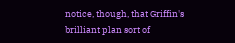notice, though, that Griffin's brilliant plan sort of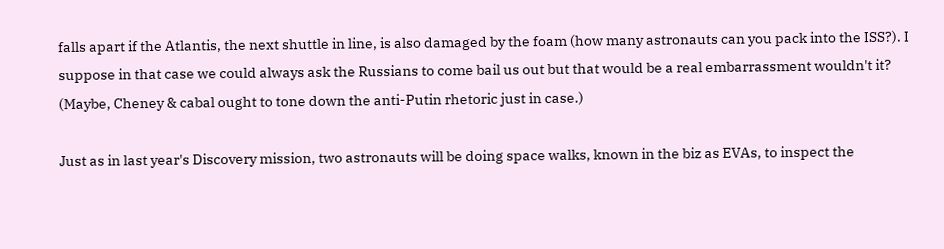falls apart if the Atlantis, the next shuttle in line, is also damaged by the foam (how many astronauts can you pack into the ISS?). I suppose in that case we could always ask the Russians to come bail us out but that would be a real embarrassment wouldn't it? (Maybe, Cheney & cabal ought to tone down the anti-Putin rhetoric just in case.)

Just as in last year's Discovery mission, two astronauts will be doing space walks, known in the biz as EVAs, to inspect the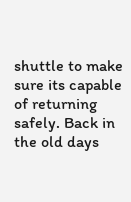shuttle to make sure its capable of returning safely. Back in the old days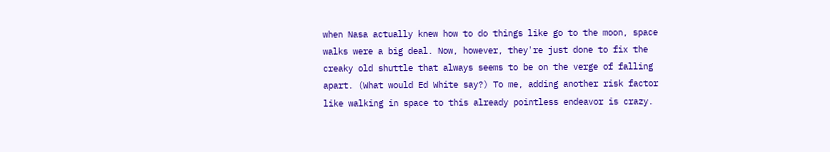when Nasa actually knew how to do things like go to the moon, space walks were a big deal. Now, however, they're just done to fix the creaky old shuttle that always seems to be on the verge of falling apart. (What would Ed White say?) To me, adding another risk factor like walking in space to this already pointless endeavor is crazy.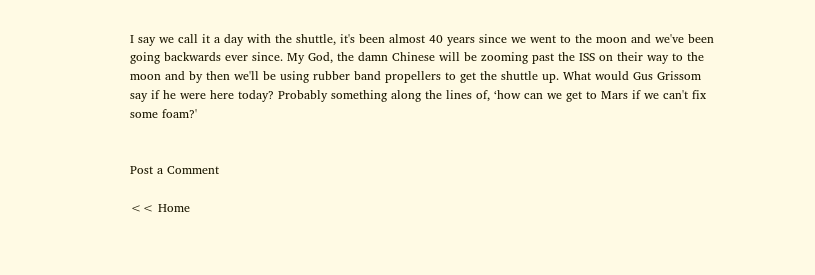I say we call it a day with the shuttle, it's been almost 40 years since we went to the moon and we've been going backwards ever since. My God, the damn Chinese will be zooming past the ISS on their way to the moon and by then we'll be using rubber band propellers to get the shuttle up. What would Gus Grissom say if he were here today? Probably something along the lines of, ‘how can we get to Mars if we can't fix some foam?'


Post a Comment

<< Home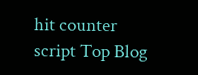hit counter script Top Blog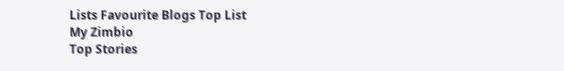Lists Favourite Blogs Top List
My Zimbio
Top Stories